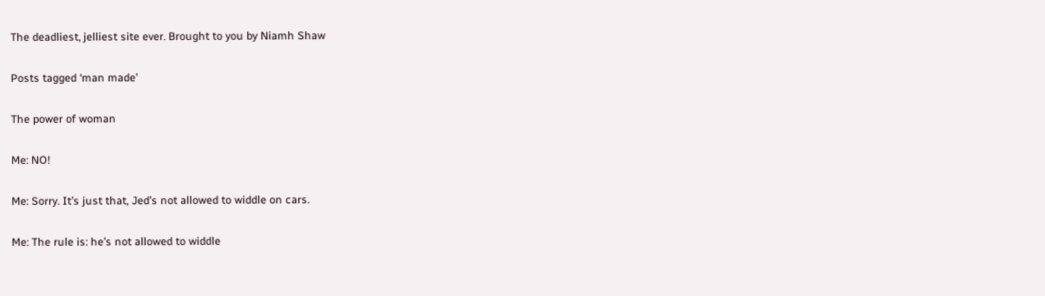The deadliest, jelliest site ever. Brought to you by Niamh Shaw

Posts tagged ‘man made’

The power of woman

Me: NO!

Me: Sorry. It’s just that, Jed’s not allowed to widdle on cars.

Me: The rule is: he’s not allowed to widdle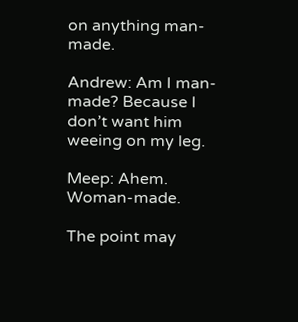on anything man-made.

Andrew: Am I man-made? Because I don’t want him weeing on my leg.

Meep: Ahem. Woman-made.

The point may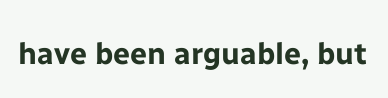have been arguable, but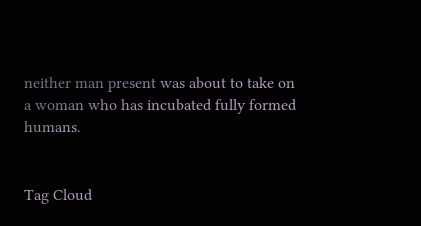neither man present was about to take on a woman who has incubated fully formed humans.


Tag Cloud